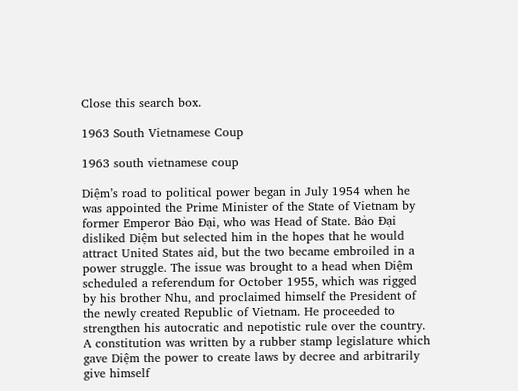Close this search box.

1963 South Vietnamese Coup

1963 south vietnamese coup

Diệm’s road to political power began in July 1954 when he was appointed the Prime Minister of the State of Vietnam by former Emperor Bảo Đại, who was Head of State. Bảo Đại disliked Diệm but selected him in the hopes that he would attract United States aid, but the two became embroiled in a power struggle. The issue was brought to a head when Diệm scheduled a referendum for October 1955, which was rigged by his brother Nhu, and proclaimed himself the President of the newly created Republic of Vietnam. He proceeded to strengthen his autocratic and nepotistic rule over the country. A constitution was written by a rubber stamp legislature which gave Diệm the power to create laws by decree and arbitrarily give himself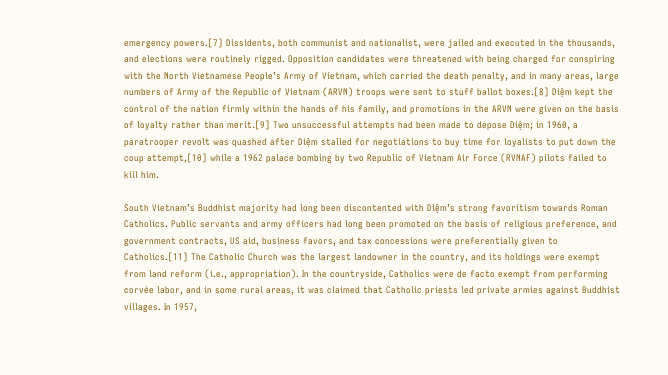emergency powers.[7] Dissidents, both communist and nationalist, were jailed and executed in the thousands, and elections were routinely rigged. Opposition candidates were threatened with being charged for conspiring with the North Vietnamese People’s Army of Vietnam, which carried the death penalty, and in many areas, large numbers of Army of the Republic of Vietnam (ARVN) troops were sent to stuff ballot boxes.[8] Diệm kept the control of the nation firmly within the hands of his family, and promotions in the ARVN were given on the basis of loyalty rather than merit.[9] Two unsuccessful attempts had been made to depose Diệm; in 1960, a paratrooper revolt was quashed after Diệm stalled for negotiations to buy time for loyalists to put down the coup attempt,[10] while a 1962 palace bombing by two Republic of Vietnam Air Force (RVNAF) pilots failed to kill him.

South Vietnam’s Buddhist majority had long been discontented with Diệm’s strong favoritism towards Roman Catholics. Public servants and army officers had long been promoted on the basis of religious preference, and government contracts, US aid, business favors, and tax concessions were preferentially given to Catholics.[11] The Catholic Church was the largest landowner in the country, and its holdings were exempt from land reform (i.e., appropriation). In the countryside, Catholics were de facto exempt from performing corvée labor, and in some rural areas, it was claimed that Catholic priests led private armies against Buddhist villages. In 1957,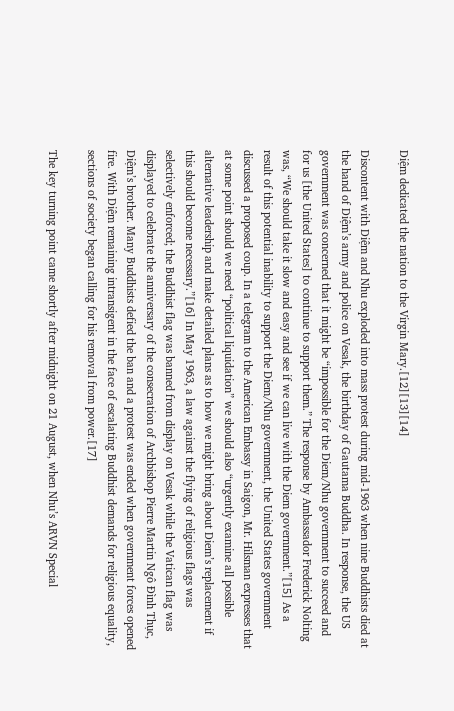Diệm dedicated the nation to the Virgin Mary.[12][13][14]

Discontent with Diệm and Nhu exploded into mass protest during mid-1963 when nine Buddhists died at the hand of Diệm’s army and police on Vesak, the birthday of Gautama Buddha. In response, the US government was concerned that it might be “impossible for the Diem/Nhu government to succeed and for us [the United States] to continue to support them.” The response by Ambassador Frederick Nolting was, “We should take it slow and easy and see if we can live with the Diem government.”[15] As a result of this potential inability to support the Diem/Nhu government, the United States government discussed a proposed coup. In a telegram to the American Embassy in Saigon, Mr. Hilsman expresses that at some point should we need “political liquidation” we should also “urgently examine all possible alternative leadership and make detailed plans as to how we might bring about Diem’s replacement if this should become necessary.”[16] In May 1963, a law against the flying of religious flags was selectively enforced; the Buddhist flag was banned from display on Vesak while the Vatican flag was displayed to celebrate the anniversary of the consecration of Archbishop Pierre Martin Ngô Đình Thục, Diệm’s brother. Many Buddhists defied the ban and a protest was ended when government forces opened fire. With Diệm remaining intransigent in the face of escalating Buddhist demands for religious equality, sections of society began calling for his removal from power.[17]

The key turning point came shortly after midnight on 21 August, when Nhu’s ARVN Special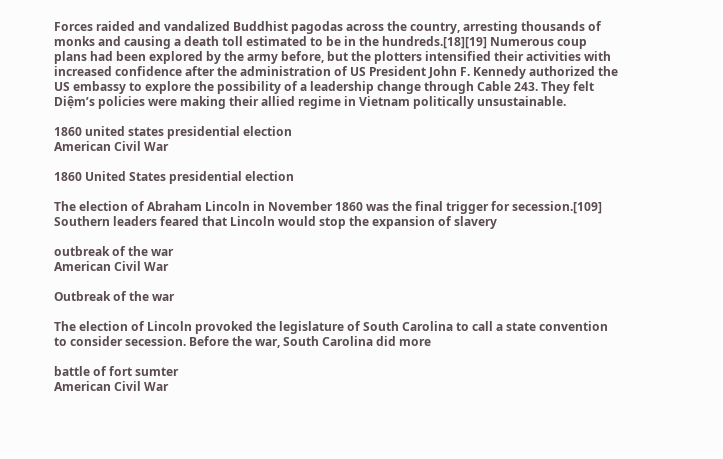Forces raided and vandalized Buddhist pagodas across the country, arresting thousands of monks and causing a death toll estimated to be in the hundreds.[18][19] Numerous coup plans had been explored by the army before, but the plotters intensified their activities with increased confidence after the administration of US President John F. Kennedy authorized the US embassy to explore the possibility of a leadership change through Cable 243. They felt Diệm’s policies were making their allied regime in Vietnam politically unsustainable.

1860 united states presidential election
American Civil War

1860 United States presidential election

The election of Abraham Lincoln in November 1860 was the final trigger for secession.[109] Southern leaders feared that Lincoln would stop the expansion of slavery

outbreak of the war
American Civil War

Outbreak of the war

The election of Lincoln provoked the legislature of South Carolina to call a state convention to consider secession. Before the war, South Carolina did more

battle of fort sumter
American Civil War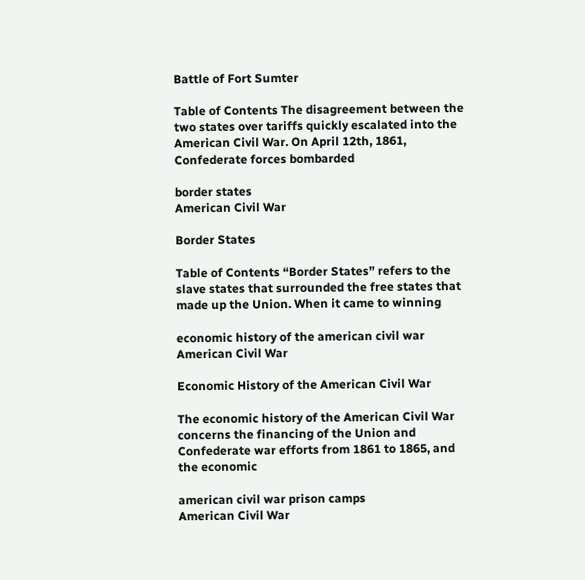Battle of Fort Sumter

Table of Contents The disagreement between the two states over tariffs quickly escalated into the American Civil War. On April 12th, 1861, Confederate forces bombarded

border states
American Civil War

Border States

Table of Contents “Border States” refers to the slave states that surrounded the free states that made up the Union. When it came to winning

economic history of the american civil war
American Civil War

Economic History of the American Civil War

The economic history of the American Civil War concerns the financing of the Union and Confederate war efforts from 1861 to 1865, and the economic

american civil war prison camps
American Civil War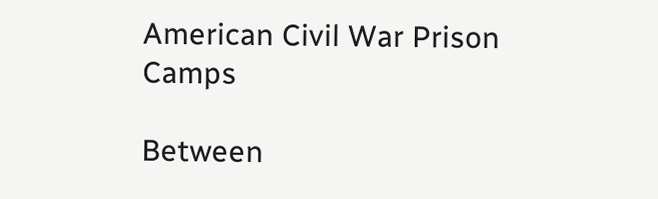American Civil War Prison Camps

Between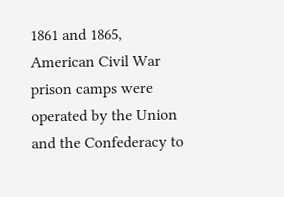1861 and 1865, American Civil War prison camps were operated by the Union and the Confederacy to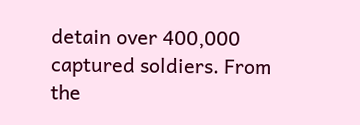detain over 400,000 captured soldiers. From the